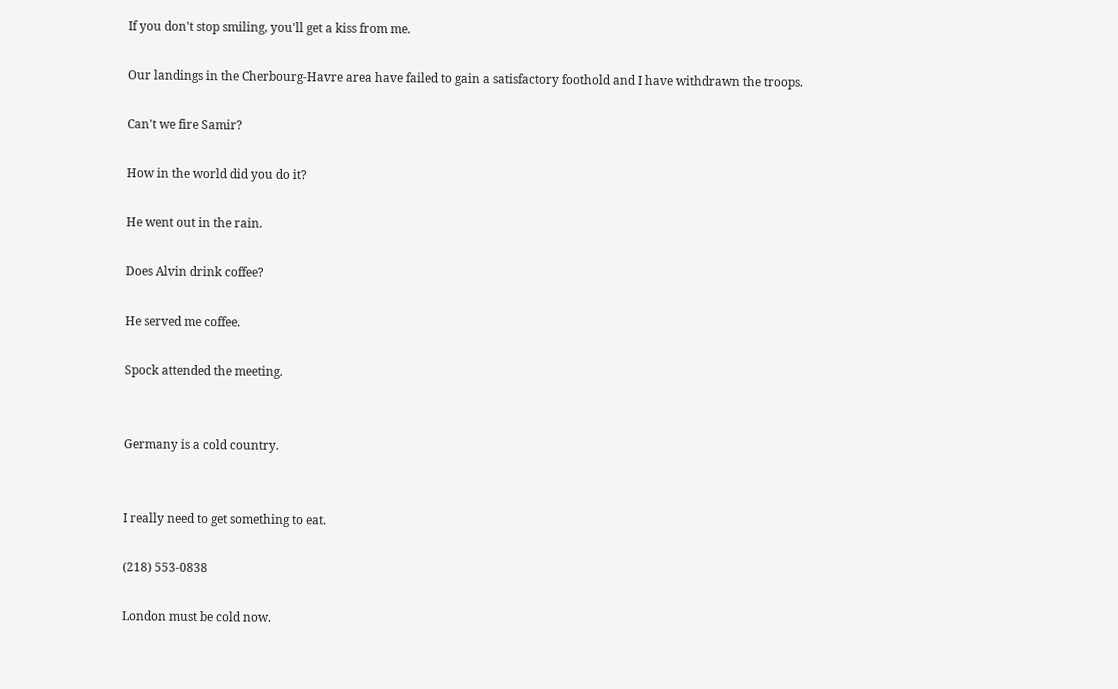If you don't stop smiling, you'll get a kiss from me.

Our landings in the Cherbourg-Havre area have failed to gain a satisfactory foothold and I have withdrawn the troops.

Can't we fire Samir?

How in the world did you do it?

He went out in the rain.

Does Alvin drink coffee?

He served me coffee.

Spock attended the meeting.


Germany is a cold country.


I really need to get something to eat.

(218) 553-0838

London must be cold now.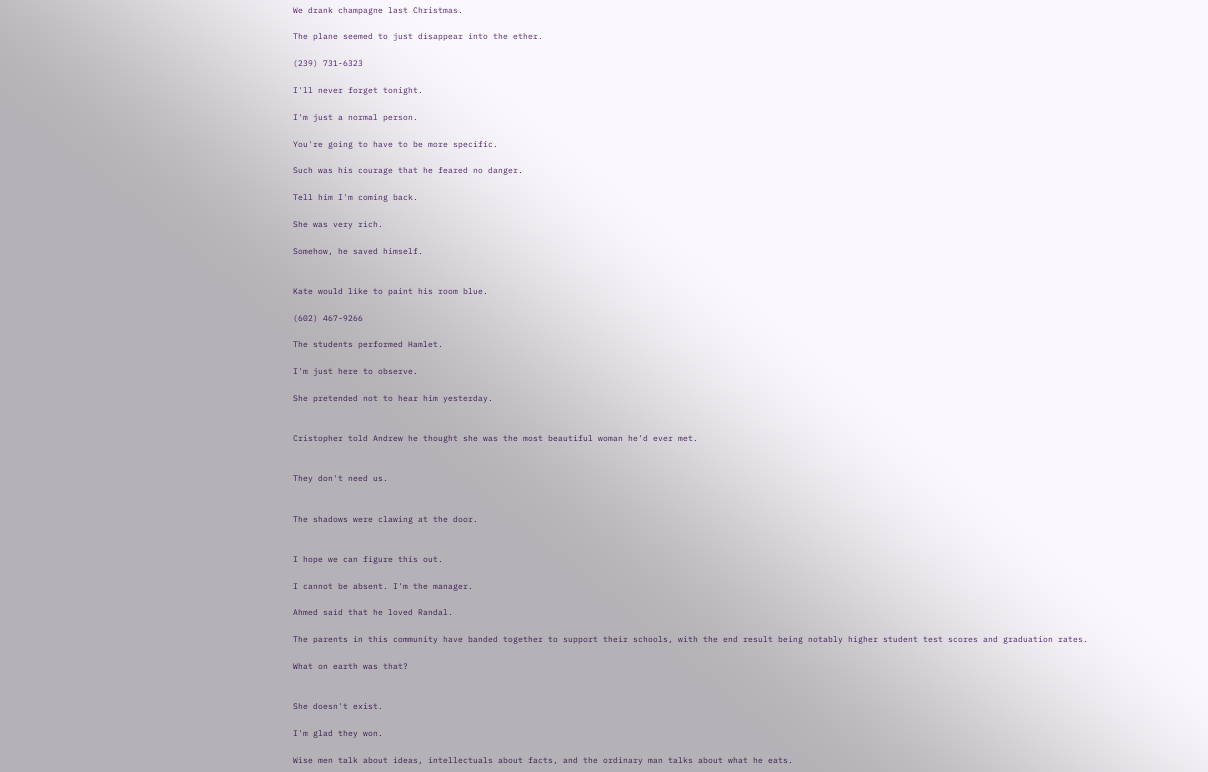We drank champagne last Christmas.

The plane seemed to just disappear into the ether.

(239) 731-6323

I'll never forget tonight.

I'm just a normal person.

You're going to have to be more specific.

Such was his courage that he feared no danger.

Tell him I'm coming back.

She was very rich.

Somehow, he saved himself.


Kate would like to paint his room blue.

(602) 467-9266

The students performed Hamlet.

I'm just here to observe.

She pretended not to hear him yesterday.


Cristopher told Andrew he thought she was the most beautiful woman he'd ever met.


They don't need us.


The shadows were clawing at the door.


I hope we can figure this out.

I cannot be absent. I'm the manager.

Ahmed said that he loved Randal.

The parents in this community have banded together to support their schools, with the end result being notably higher student test scores and graduation rates.

What on earth was that?


She doesn't exist.

I'm glad they won.

Wise men talk about ideas, intellectuals about facts, and the ordinary man talks about what he eats.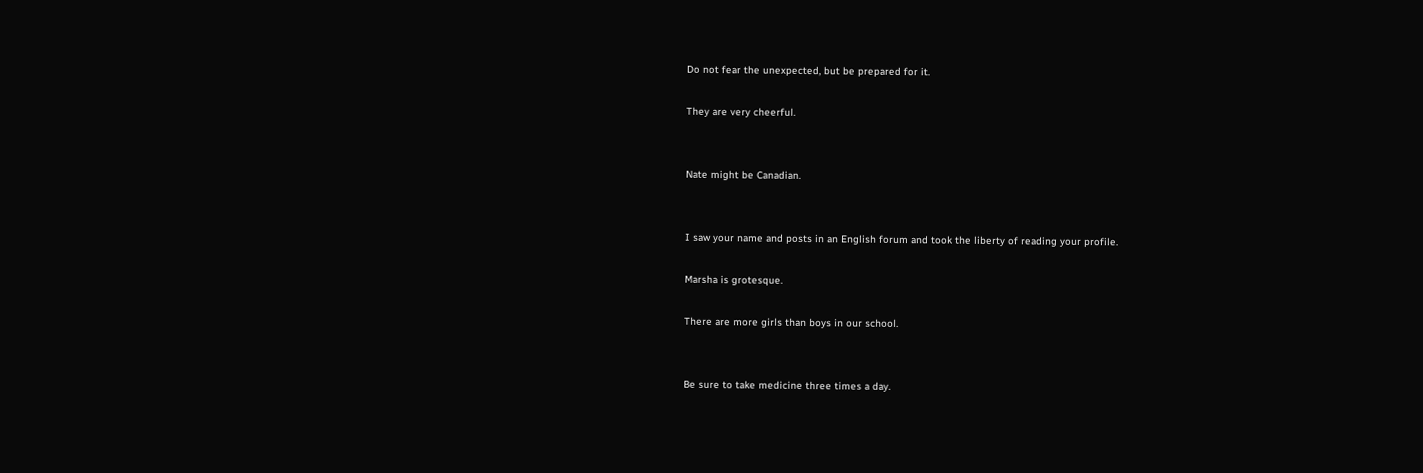Do not fear the unexpected, but be prepared for it.

They are very cheerful.


Nate might be Canadian.


I saw your name and posts in an English forum and took the liberty of reading your profile.

Marsha is grotesque.

There are more girls than boys in our school.


Be sure to take medicine three times a day.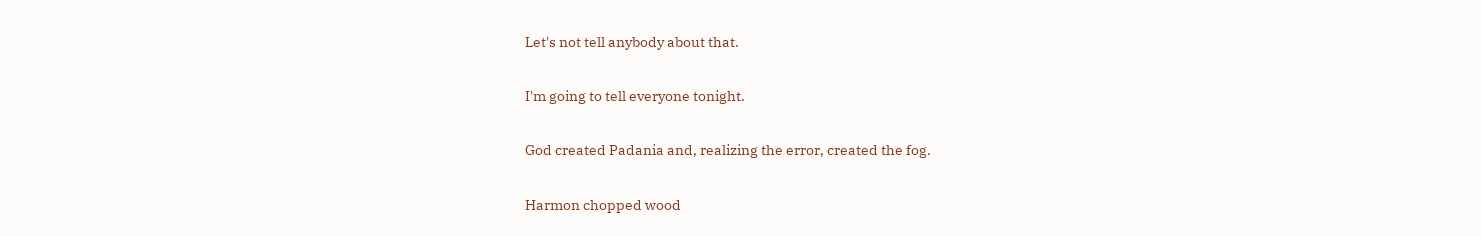Let's not tell anybody about that.

I'm going to tell everyone tonight.

God created Padania and, realizing the error, created the fog.

Harmon chopped wood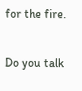for the fire.

Do you talk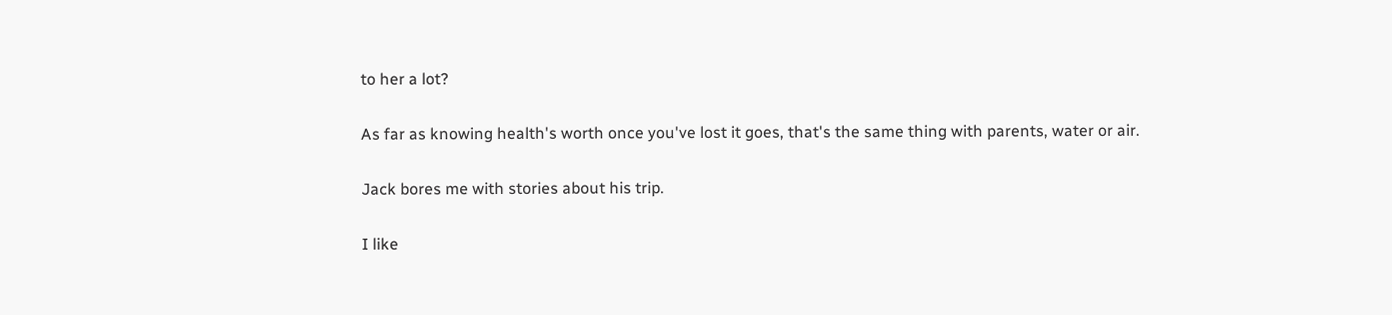to her a lot?

As far as knowing health's worth once you've lost it goes, that's the same thing with parents, water or air.

Jack bores me with stories about his trip.

I like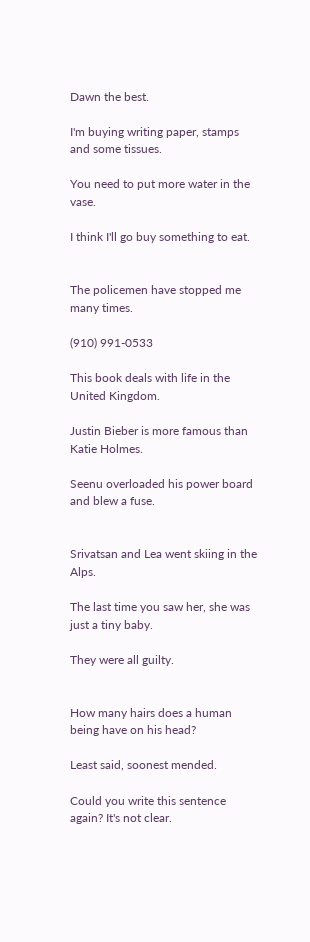Dawn the best.

I'm buying writing paper, stamps and some tissues.

You need to put more water in the vase.

I think I'll go buy something to eat.


The policemen have stopped me many times.

(910) 991-0533

This book deals with life in the United Kingdom.

Justin Bieber is more famous than Katie Holmes.

Seenu overloaded his power board and blew a fuse.


Srivatsan and Lea went skiing in the Alps.

The last time you saw her, she was just a tiny baby.

They were all guilty.


How many hairs does a human being have on his head?

Least said, soonest mended.

Could you write this sentence again? It's not clear.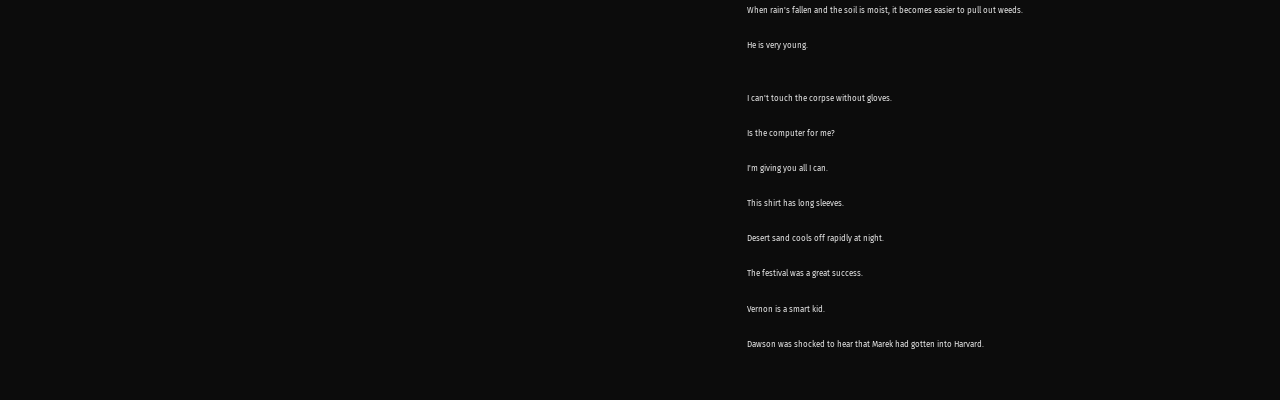When rain's fallen and the soil is moist, it becomes easier to pull out weeds.

He is very young.


I can't touch the corpse without gloves.

Is the computer for me?

I'm giving you all I can.

This shirt has long sleeves.

Desert sand cools off rapidly at night.

The festival was a great success.

Vernon is a smart kid.

Dawson was shocked to hear that Marek had gotten into Harvard.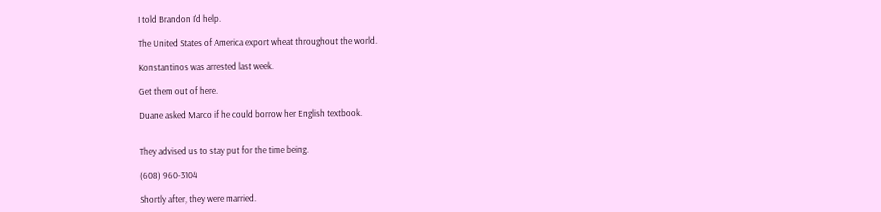I told Brandon I'd help.

The United States of America export wheat throughout the world.

Konstantinos was arrested last week.

Get them out of here.

Duane asked Marco if he could borrow her English textbook.


They advised us to stay put for the time being.

(608) 960-3104

Shortly after, they were married.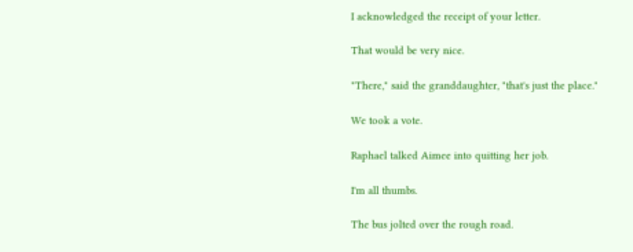I acknowledged the receipt of your letter.

That would be very nice.

"There," said the granddaughter, "that's just the place."

We took a vote.

Raphael talked Aimee into quitting her job.

I'm all thumbs.

The bus jolted over the rough road.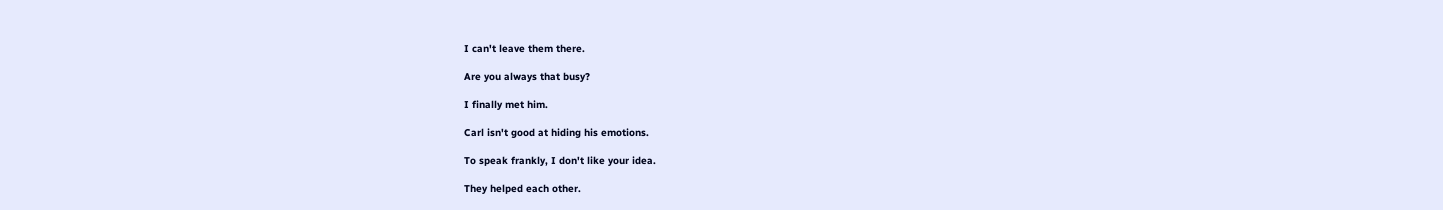I can't leave them there.

Are you always that busy?

I finally met him.

Carl isn't good at hiding his emotions.

To speak frankly, I don't like your idea.

They helped each other.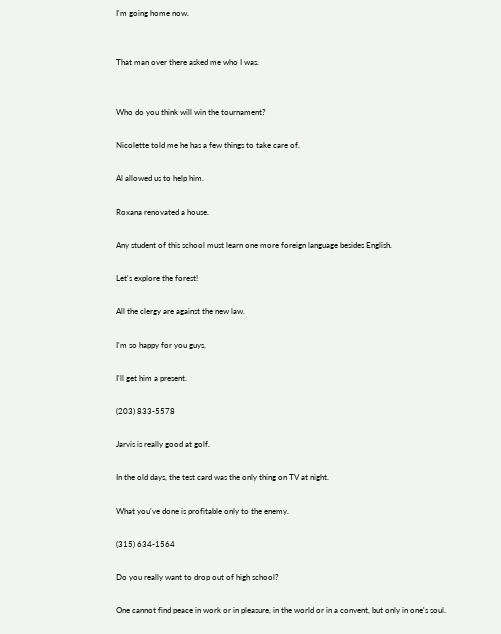I'm going home now.


That man over there asked me who I was.


Who do you think will win the tournament?

Nicolette told me he has a few things to take care of.

Al allowed us to help him.

Roxana renovated a house.

Any student of this school must learn one more foreign language besides English.

Let's explore the forest!

All the clergy are against the new law.

I'm so happy for you guys.

I'll get him a present.

(203) 833-5578

Jarvis is really good at golf.

In the old days, the test card was the only thing on TV at night.

What you've done is profitable only to the enemy.

(315) 634-1564

Do you really want to drop out of high school?

One cannot find peace in work or in pleasure, in the world or in a convent, but only in one's soul.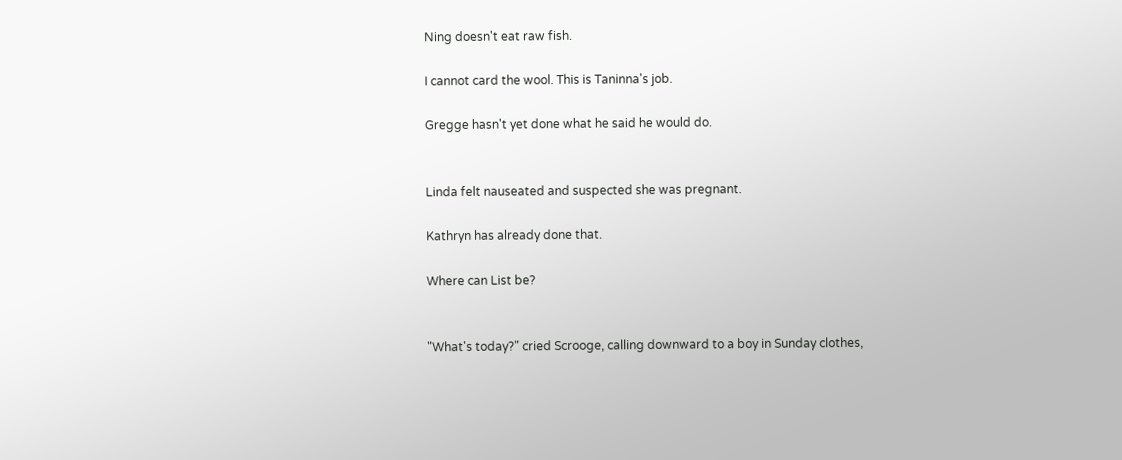Ning doesn't eat raw fish.

I cannot card the wool. This is Taninna's job.

Gregge hasn't yet done what he said he would do.


Linda felt nauseated and suspected she was pregnant.

Kathryn has already done that.

Where can List be?


"What's today?" cried Scrooge, calling downward to a boy in Sunday clothes,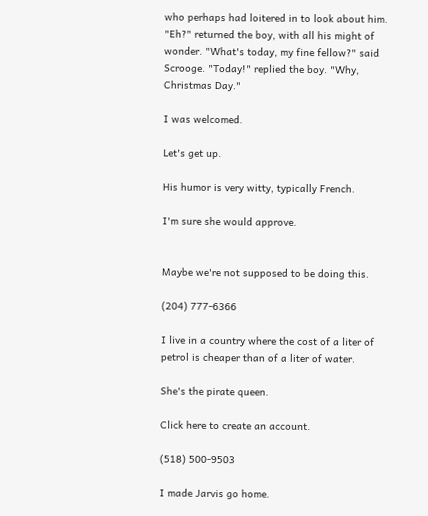who perhaps had loitered in to look about him. "Eh?" returned the boy, with all his might of wonder. "What's today, my fine fellow?" said Scrooge. "Today!" replied the boy. "Why, Christmas Day."

I was welcomed.

Let's get up.

His humor is very witty, typically French.

I'm sure she would approve.


Maybe we're not supposed to be doing this.

(204) 777-6366

I live in a country where the cost of a liter of petrol is cheaper than of a liter of water.

She's the pirate queen.

Click here to create an account.

(518) 500-9503

I made Jarvis go home.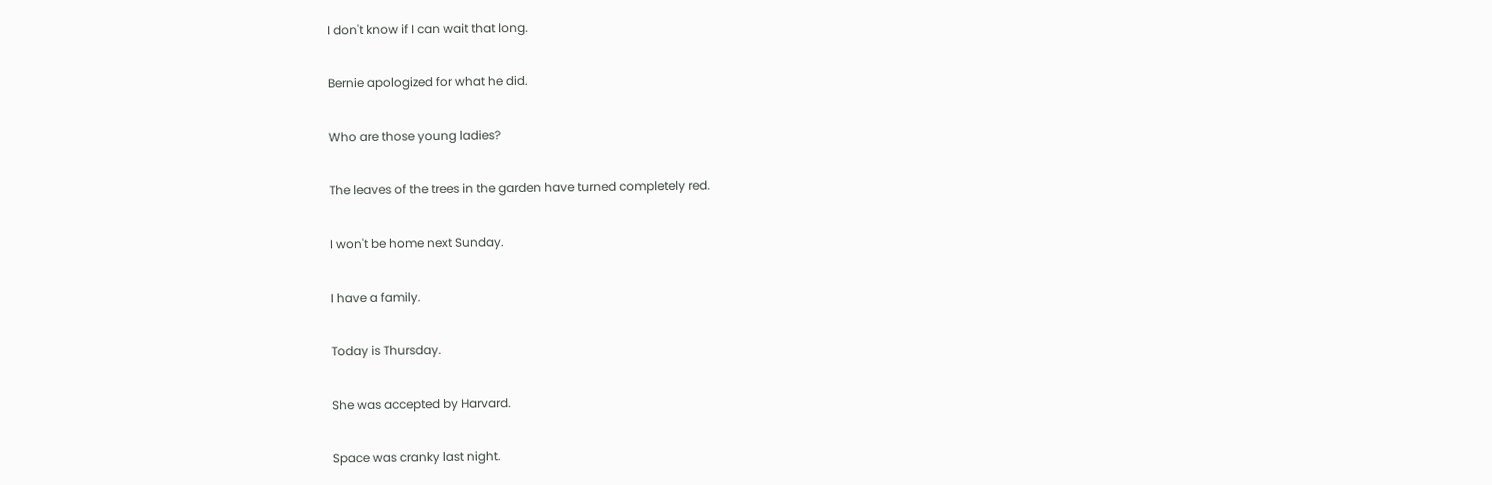I don't know if I can wait that long.

Bernie apologized for what he did.

Who are those young ladies?

The leaves of the trees in the garden have turned completely red.

I won't be home next Sunday.

I have a family.

Today is Thursday.

She was accepted by Harvard.

Space was cranky last night.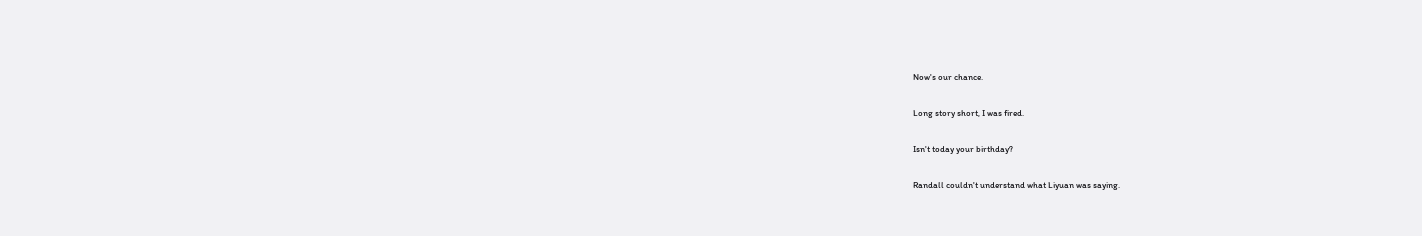Now's our chance.

Long story short, I was fired.

Isn't today your birthday?

Randall couldn't understand what Liyuan was saying.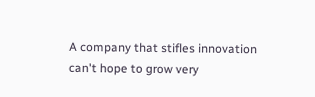A company that stifles innovation can't hope to grow very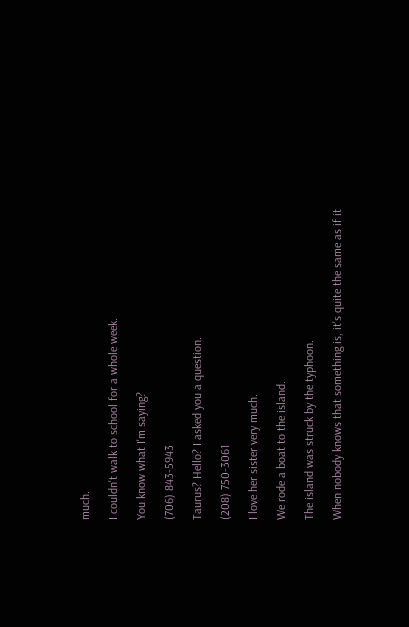much.

I couldn't walk to school for a whole week.

You know what I'm saying?

(706) 843-5943

Taurus? Hello? I asked you a question.

(208) 750-3061

I love her sister very much.

We rode a boat to the island.

The island was struck by the typhoon.

When nobody knows that something is, it's quite the same as if it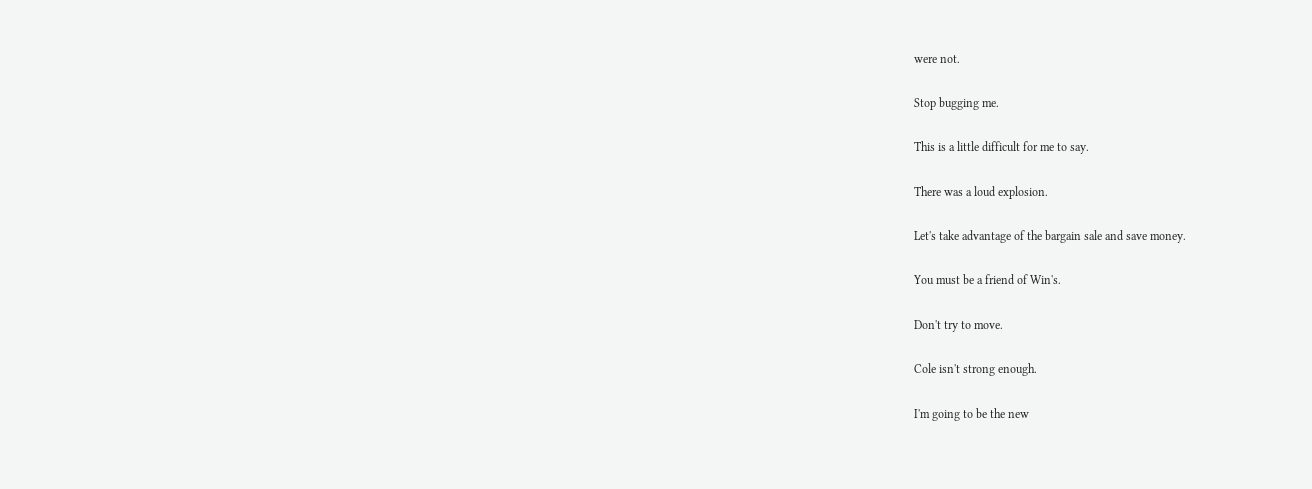were not.

Stop bugging me.

This is a little difficult for me to say.

There was a loud explosion.

Let's take advantage of the bargain sale and save money.

You must be a friend of Win's.

Don't try to move.

Cole isn't strong enough.

I'm going to be the new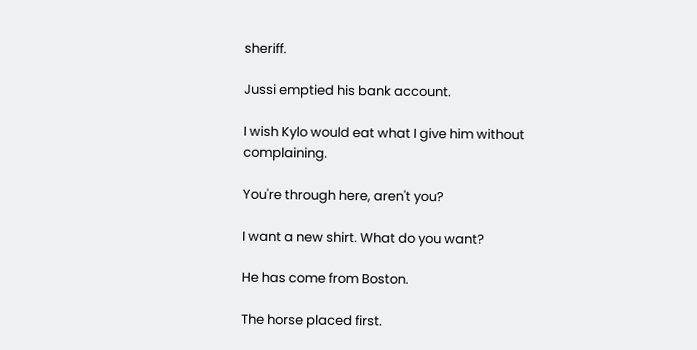sheriff.

Jussi emptied his bank account.

I wish Kylo would eat what I give him without complaining.

You're through here, aren't you?

I want a new shirt. What do you want?

He has come from Boston.

The horse placed first.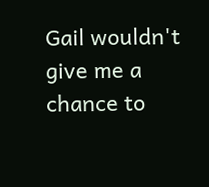Gail wouldn't give me a chance to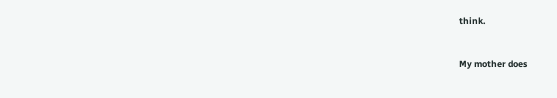think.


My mother does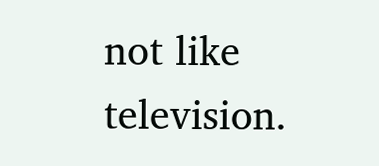not like television.